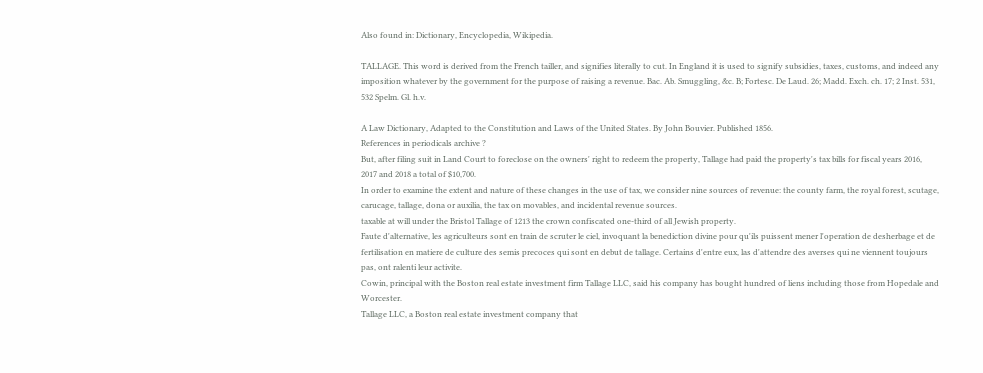Also found in: Dictionary, Encyclopedia, Wikipedia.

TALLAGE. This word is derived from the French tailler, and signifies literally to cut. In England it is used to signify subsidies, taxes, customs, and indeed any imposition whatever by the government for the purpose of raising a revenue. Bac. Ab. Smuggling, &c. B; Fortesc. De Laud. 26; Madd. Exch. ch. 17; 2 Inst. 531, 532 Spelm. Gl. h.v.

A Law Dictionary, Adapted to the Constitution and Laws of the United States. By John Bouvier. Published 1856.
References in periodicals archive ?
But, after filing suit in Land Court to foreclose on the owners' right to redeem the property, Tallage had paid the property's tax bills for fiscal years 2016, 2017 and 2018 a total of $10,700.
In order to examine the extent and nature of these changes in the use of tax, we consider nine sources of revenue: the county farm, the royal forest, scutage, carucage, tallage, dona or auxilia, the tax on movables, and incidental revenue sources.
taxable at will under the Bristol Tallage of 1213 the crown confiscated one-third of all Jewish property.
Faute d'alternative, les agriculteurs sont en train de scruter le ciel, invoquant la benediction divine pour qu'ils puissent mener l'operation de desherbage et de fertilisation en matiere de culture des semis precoces qui sont en debut de tallage. Certains d'entre eux, las d'attendre des averses qui ne viennent toujours pas, ont ralenti leur activite.
Cowin, principal with the Boston real estate investment firm Tallage LLC, said his company has bought hundred of liens including those from Hopedale and Worcester.
Tallage LLC, a Boston real estate investment company that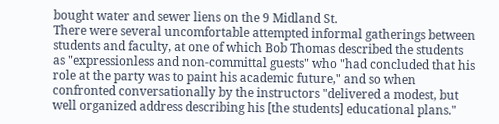bought water and sewer liens on the 9 Midland St.
There were several uncomfortable attempted informal gatherings between students and faculty, at one of which Bob Thomas described the students as "expressionless and non-committal guests" who "had concluded that his role at the party was to paint his academic future," and so when confronted conversationally by the instructors "delivered a modest, but well organized address describing his [the students] educational plans."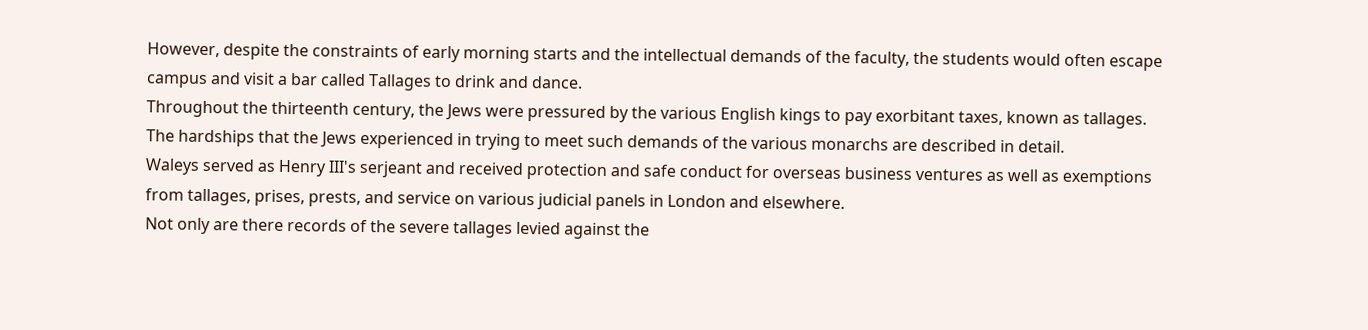However, despite the constraints of early morning starts and the intellectual demands of the faculty, the students would often escape campus and visit a bar called Tallages to drink and dance.
Throughout the thirteenth century, the Jews were pressured by the various English kings to pay exorbitant taxes, known as tallages. The hardships that the Jews experienced in trying to meet such demands of the various monarchs are described in detail.
Waleys served as Henry III's serjeant and received protection and safe conduct for overseas business ventures as well as exemptions from tallages, prises, prests, and service on various judicial panels in London and elsewhere.
Not only are there records of the severe tallages levied against the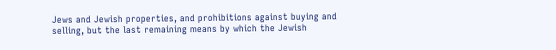Jews and Jewish properties, and prohibitions against buying and selling, but the last remaining means by which the Jewish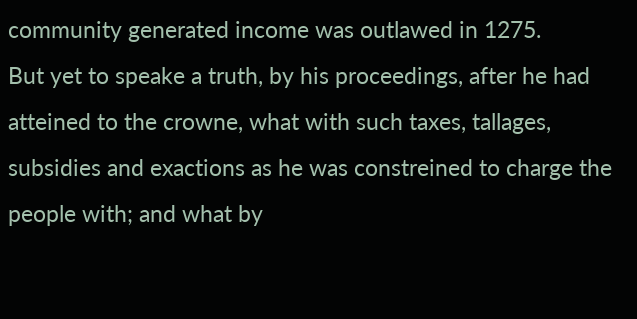community generated income was outlawed in 1275.
But yet to speake a truth, by his proceedings, after he had atteined to the crowne, what with such taxes, tallages, subsidies and exactions as he was constreined to charge the people with; and what by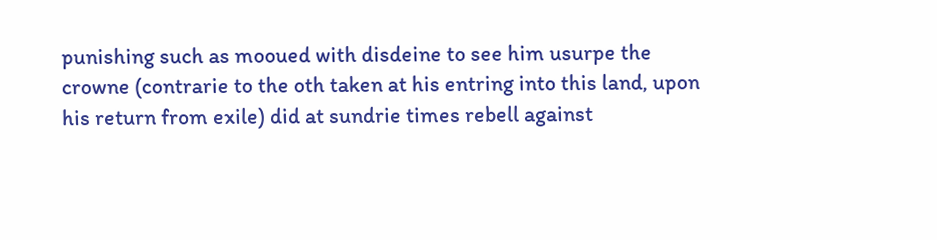punishing such as mooued with disdeine to see him usurpe the crowne (contrarie to the oth taken at his entring into this land, upon his return from exile) did at sundrie times rebell against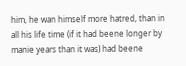him, he wan himself more hatred, than in all his life time (if it had beene longer by manie years than it was) had beene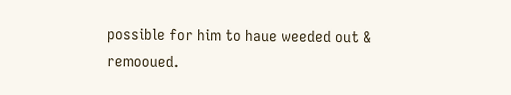possible for him to haue weeded out & remooued.